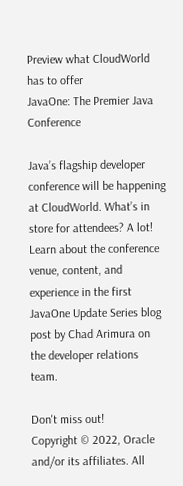Preview what CloudWorld has to offer
JavaOne: The Premier Java Conference

Java’s flagship developer conference will be happening at CloudWorld. What’s in store for attendees? A lot! Learn about the conference venue, content, and experience in the first JavaOne Update Series blog post by Chad Arimura on the developer relations team.

Don't miss out!
Copyright © 2022, Oracle and/or its affiliates. All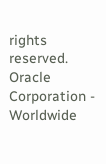rights reserved. Oracle Corporation - Worldwide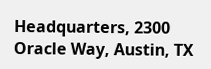Headquarters, 2300 Oracle Way, Austin, TX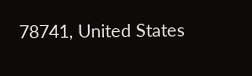78741, United States